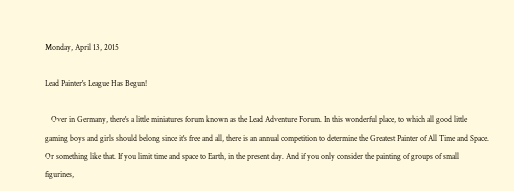Monday, April 13, 2015

Lead Painter's League Has Begun!

   Over in Germany, there's a little miniatures forum known as the Lead Adventure Forum. In this wonderful place, to which all good little gaming boys and girls should belong since it's free and all, there is an annual competition to determine the Greatest Painter of All Time and Space. Or something like that. If you limit time and space to Earth, in the present day. And if you only consider the painting of groups of small figurines,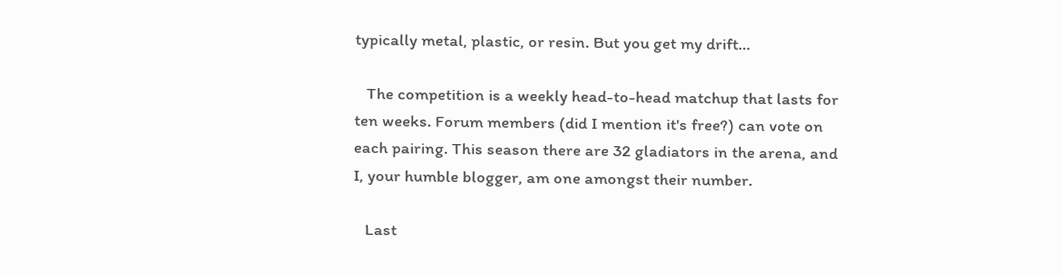typically metal, plastic, or resin. But you get my drift...

   The competition is a weekly head-to-head matchup that lasts for ten weeks. Forum members (did I mention it's free?) can vote on each pairing. This season there are 32 gladiators in the arena, and I, your humble blogger, am one amongst their number.

   Last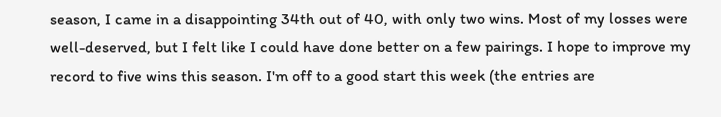season, I came in a disappointing 34th out of 40, with only two wins. Most of my losses were well-deserved, but I felt like I could have done better on a few pairings. I hope to improve my record to five wins this season. I'm off to a good start this week (the entries are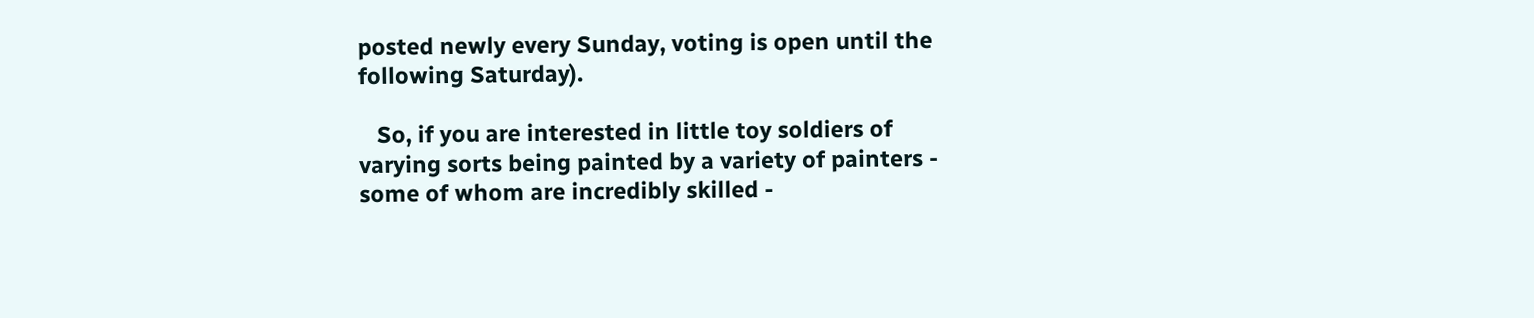posted newly every Sunday, voting is open until the following Saturday).

   So, if you are interested in little toy soldiers of varying sorts being painted by a variety of painters - some of whom are incredibly skilled -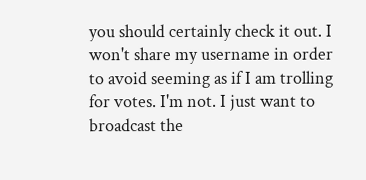you should certainly check it out. I won't share my username in order to avoid seeming as if I am trolling for votes. I'm not. I just want to broadcast the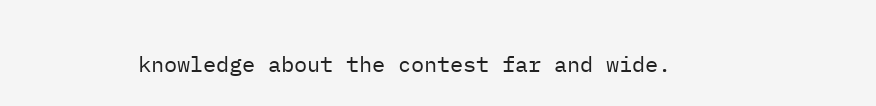knowledge about the contest far and wide.